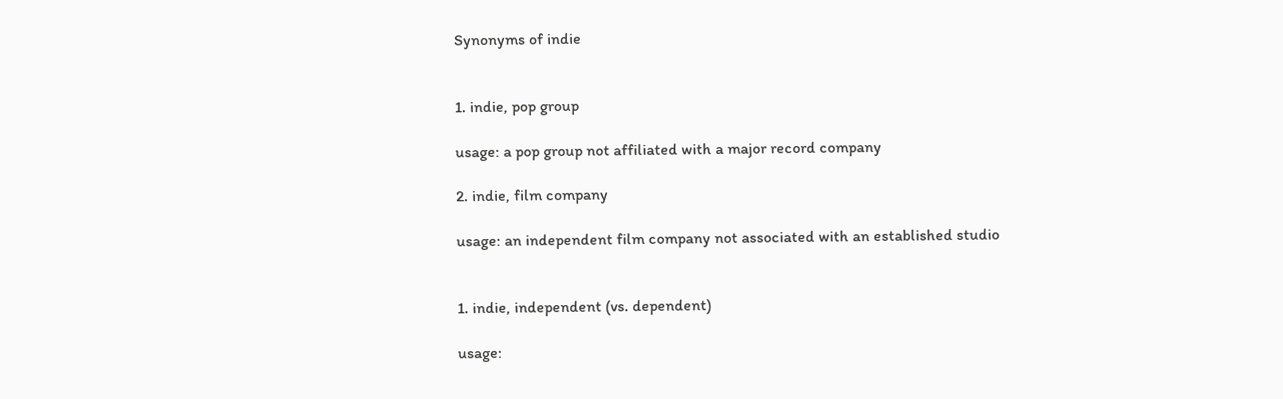Synonyms of indie


1. indie, pop group

usage: a pop group not affiliated with a major record company

2. indie, film company

usage: an independent film company not associated with an established studio


1. indie, independent (vs. dependent)

usage: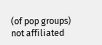(of pop groups) not affiliated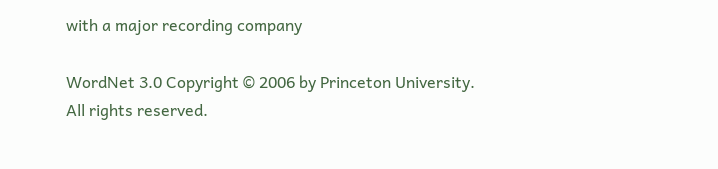with a major recording company

WordNet 3.0 Copyright © 2006 by Princeton University.
All rights reserved.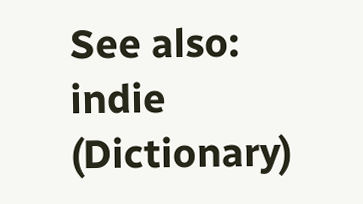See also: indie (Dictionary)